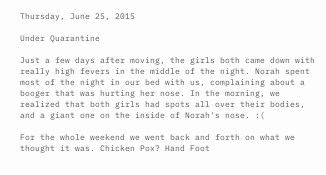Thursday, June 25, 2015

Under Quarantine

Just a few days after moving, the girls both came down with really high fevers in the middle of the night. Norah spent most of the night in our bed with us, complaining about a booger that was hurting her nose. In the morning, we realized that both girls had spots all over their bodies, and a giant one on the inside of Norah's nose. :(

For the whole weekend we went back and forth on what we thought it was. Chicken Pox? Hand Foot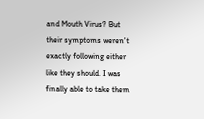and Mouth Virus? But their symptoms weren't exactly following either like they should. I was finally able to take them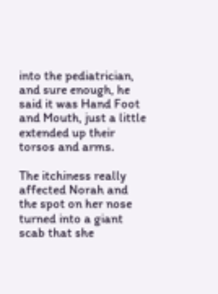into the pediatrician, and sure enough, he said it was Hand Foot and Mouth, just a little extended up their torsos and arms.

The itchiness really affected Norah and the spot on her nose turned into a giant scab that she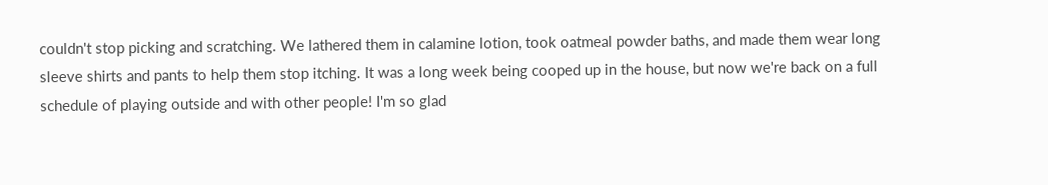couldn't stop picking and scratching. We lathered them in calamine lotion, took oatmeal powder baths, and made them wear long sleeve shirts and pants to help them stop itching. It was a long week being cooped up in the house, but now we're back on a full schedule of playing outside and with other people! I'm so glad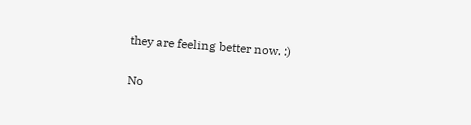they are feeling better now. :)

No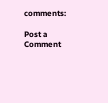comments:

Post a Comment